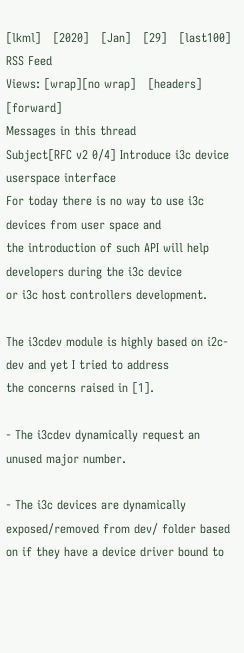[lkml]   [2020]   [Jan]   [29]   [last100]   RSS Feed
Views: [wrap][no wrap]   [headers]  [forward]
Messages in this thread
Subject[RFC v2 0/4] Introduce i3c device userspace interface
For today there is no way to use i3c devices from user space and
the introduction of such API will help developers during the i3c device
or i3c host controllers development.

The i3cdev module is highly based on i2c-dev and yet I tried to address
the concerns raised in [1].

- The i3cdev dynamically request an unused major number.

- The i3c devices are dynamically exposed/removed from dev/ folder based
on if they have a device driver bound to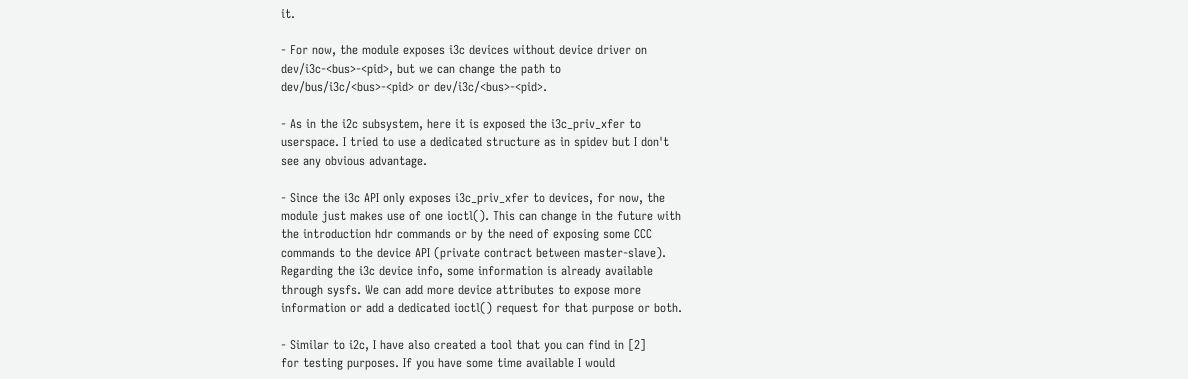it.

- For now, the module exposes i3c devices without device driver on
dev/i3c-<bus>-<pid>, but we can change the path to
dev/bus/i3c/<bus>-<pid> or dev/i3c/<bus>-<pid>.

- As in the i2c subsystem, here it is exposed the i3c_priv_xfer to
userspace. I tried to use a dedicated structure as in spidev but I don't
see any obvious advantage.

- Since the i3c API only exposes i3c_priv_xfer to devices, for now, the
module just makes use of one ioctl(). This can change in the future with
the introduction hdr commands or by the need of exposing some CCC
commands to the device API (private contract between master-slave).
Regarding the i3c device info, some information is already available
through sysfs. We can add more device attributes to expose more
information or add a dedicated ioctl() request for that purpose or both.

- Similar to i2c, I have also created a tool that you can find in [2]
for testing purposes. If you have some time available I would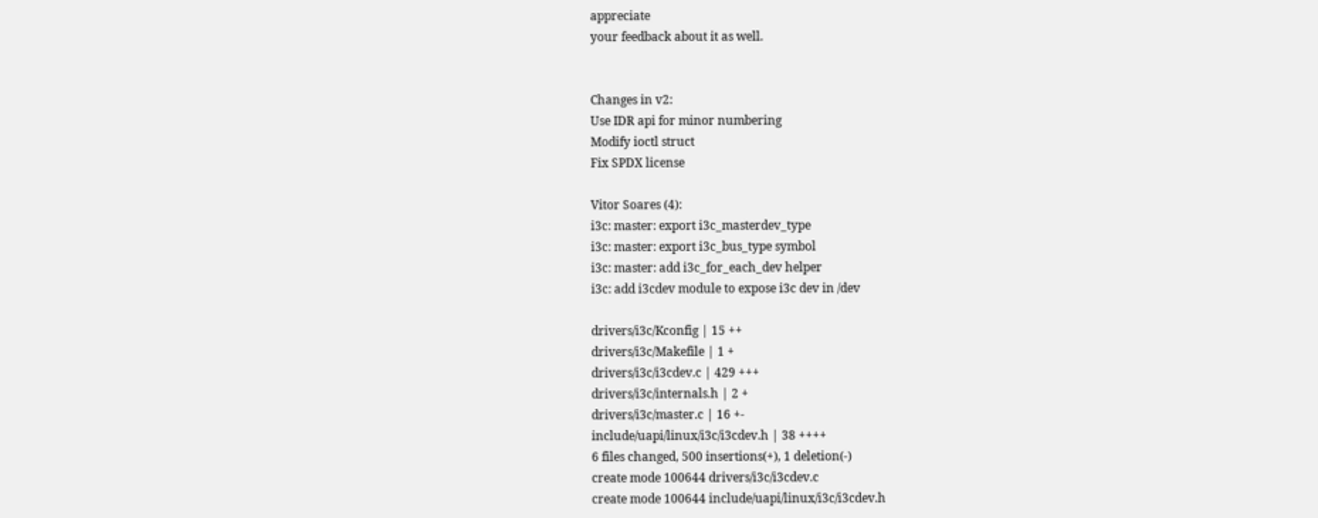appreciate
your feedback about it as well.


Changes in v2:
Use IDR api for minor numbering
Modify ioctl struct
Fix SPDX license

Vitor Soares (4):
i3c: master: export i3c_masterdev_type
i3c: master: export i3c_bus_type symbol
i3c: master: add i3c_for_each_dev helper
i3c: add i3cdev module to expose i3c dev in /dev

drivers/i3c/Kconfig | 15 ++
drivers/i3c/Makefile | 1 +
drivers/i3c/i3cdev.c | 429 +++
drivers/i3c/internals.h | 2 +
drivers/i3c/master.c | 16 +-
include/uapi/linux/i3c/i3cdev.h | 38 ++++
6 files changed, 500 insertions(+), 1 deletion(-)
create mode 100644 drivers/i3c/i3cdev.c
create mode 100644 include/uapi/linux/i3c/i3cdev.h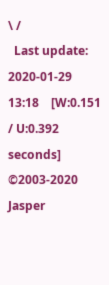\ /
  Last update: 2020-01-29 13:18    [W:0.151 / U:0.392 seconds]
©2003-2020 Jasper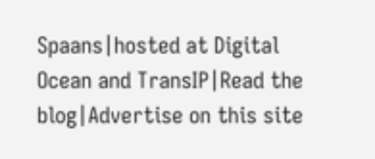Spaans|hosted at Digital Ocean and TransIP|Read the blog|Advertise on this site